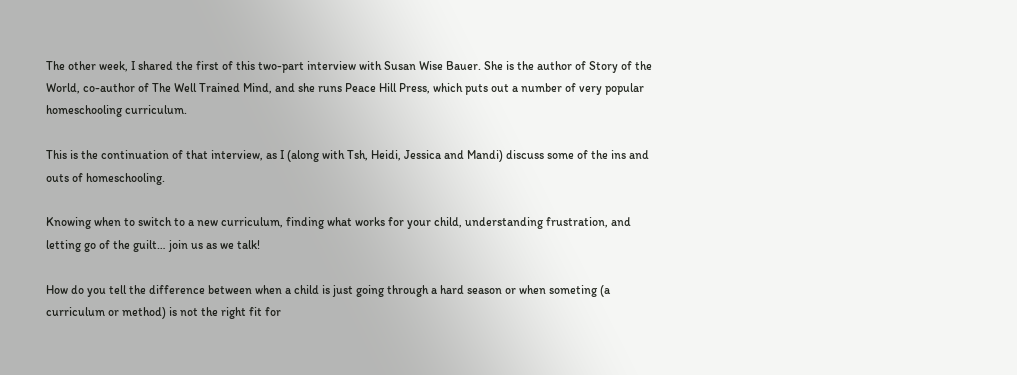The other week, I shared the first of this two-part interview with Susan Wise Bauer. She is the author of Story of the World, co-author of The Well Trained Mind, and she runs Peace Hill Press, which puts out a number of very popular homeschooling curriculum.

This is the continuation of that interview, as I (along with Tsh, Heidi, Jessica and Mandi) discuss some of the ins and outs of homeschooling.

Knowing when to switch to a new curriculum, finding what works for your child, understanding frustration, and letting go of the guilt… join us as we talk!

How do you tell the difference between when a child is just going through a hard season or when someting (a curriculum or method) is not the right fit for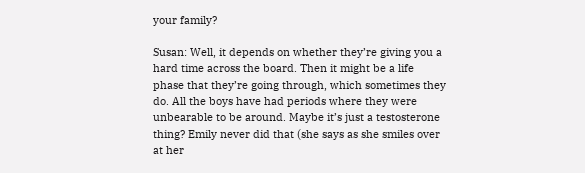your family?

Susan: Well, it depends on whether they’re giving you a hard time across the board. Then it might be a life phase that they’re going through, which sometimes they do. All the boys have had periods where they were unbearable to be around. Maybe it’s just a testosterone thing? Emily never did that (she says as she smiles over at her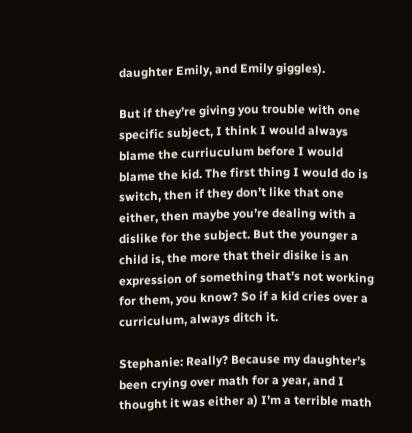daughter Emily, and Emily giggles).

But if they’re giving you trouble with one specific subject, I think I would always blame the curriuculum before I would blame the kid. The first thing I would do is switch, then if they don’t like that one either, then maybe you’re dealing with a dislike for the subject. But the younger a child is, the more that their disike is an expression of something that’s not working for them, you know? So if a kid cries over a curriculum, always ditch it.

Stephanie: Really? Because my daughter’s been crying over math for a year, and I thought it was either a) I’m a terrible math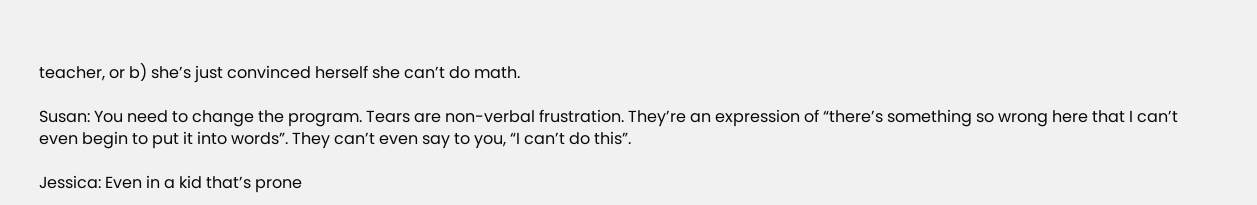teacher, or b) she’s just convinced herself she can’t do math.

Susan: You need to change the program. Tears are non-verbal frustration. They’re an expression of “there’s something so wrong here that I can’t even begin to put it into words”. They can’t even say to you, “I can’t do this”.

Jessica: Even in a kid that’s prone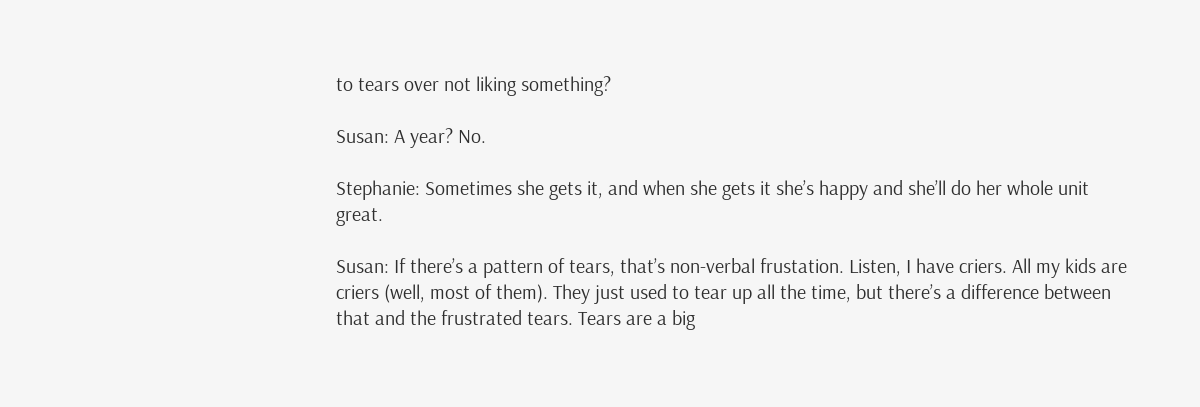to tears over not liking something?

Susan: A year? No.

Stephanie: Sometimes she gets it, and when she gets it she’s happy and she’ll do her whole unit great.

Susan: If there’s a pattern of tears, that’s non-verbal frustation. Listen, I have criers. All my kids are criers (well, most of them). They just used to tear up all the time, but there’s a difference between that and the frustrated tears. Tears are a big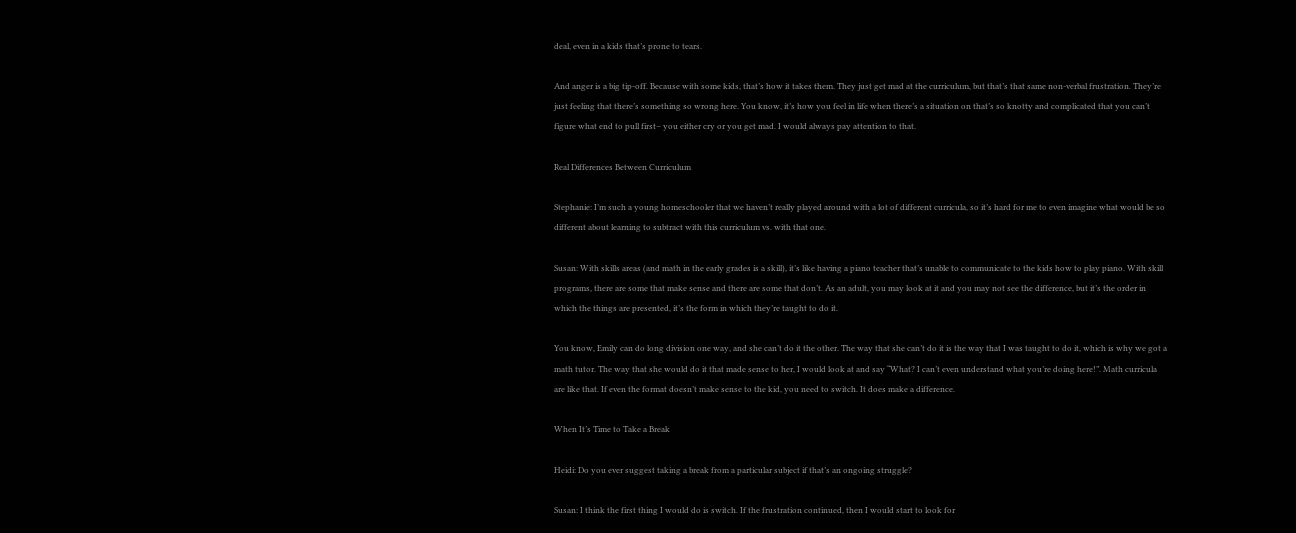deal, even in a kids that’s prone to tears.

And anger is a big tip-off. Because with some kids, that’s how it takes them. They just get mad at the curriculum, but that’s that same non-verbal frustration. They’re just feeling that there’s something so wrong here. You know, it’s how you feel in life when there’s a situation on that’s so knotty and complicated that you can’t figure what end to pull first– you either cry or you get mad. I would always pay attention to that.

Real Differences Between Curriculum

Stephanie: I’m such a young homeschooler that we haven’t really played around with a lot of different curricula, so it’s hard for me to even imagine what would be so different about learning to subtract with this curriculum vs. with that one.

Susan: With skills areas (and math in the early grades is a skill), it’s like having a piano teacher that’s unable to communicate to the kids how to play piano. With skill programs, there are some that make sense and there are some that don’t. As an adult, you may look at it and you may not see the difference, but it’s the order in which the things are presented, it’s the form in which they’re taught to do it.

You know, Emily can do long division one way, and she can’t do it the other. The way that she can’t do it is the way that I was taught to do it, which is why we got a math tutor. The way that she would do it that made sense to her, I would look at and say “What? I can’t even understand what you’re doing here!”. Math curricula are like that. If even the format doesn’t make sense to the kid, you need to switch. It does make a difference.

When It’s Time to Take a Break

Heidi: Do you ever suggest taking a break from a particular subject if that’s an ongoing struggle?

Susan: I think the first thing I would do is switch. If the frustration continued, then I would start to look for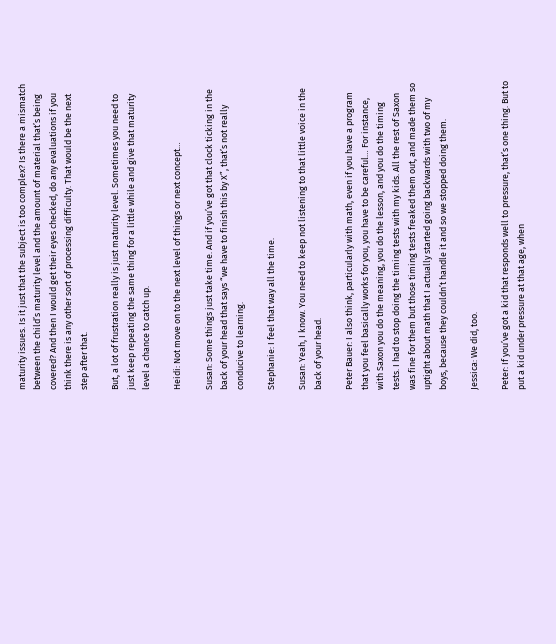maturity issues. Is it just that the subject is too complex? Is there a mismatch between the child’s maturity level and the amount of material that’s being covered? And then I would get their eyes checked, do any evaluations if you think there is any other sort of processing difficulty. That would be the next step after that.

But, a lot of frustration really is just maturity level. Sometimes you need to just keep repeating the same thing for a little while and give that maturity level a chance to catch up.

Heidi: Not move on to the next level of things or next concept…

Susan: Some things just take time. And if you’ve got that clock ticking in the back of your head that says “we have to finish this by X”, that’s not really conducive to learning.

Stephanie: I feel that way all the time.

Susan: Yeah, I know. You need to keep not listening to that little voice in the back of your head.

Peter Bauer: I also think, particularly with math, even if you have a program that you feel basically works for you, you have to be careful… For instance, with Saxon you do the meaning, you do the lesson, and you do the timing tests. I had to stop doing the timing tests with my kids. All the rest of Saxon was fine for them but those timing tests freaked them out, and made them so uptight about math that I actually started going backwards with two of my boys, because they couldn’t handle it and so we stopped doing them.

Jessica: We did, too.

Peter: If you’ve got a kid that responds well to pressure, that’s one thing. But to put a kid under pressure at that age, when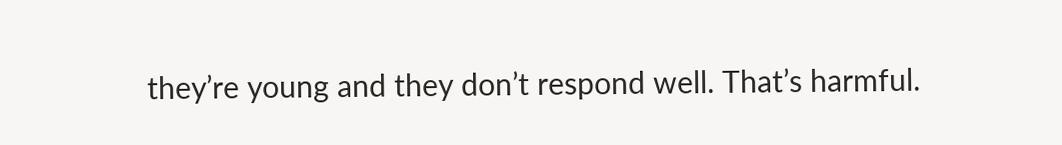they’re young and they don’t respond well. That’s harmful.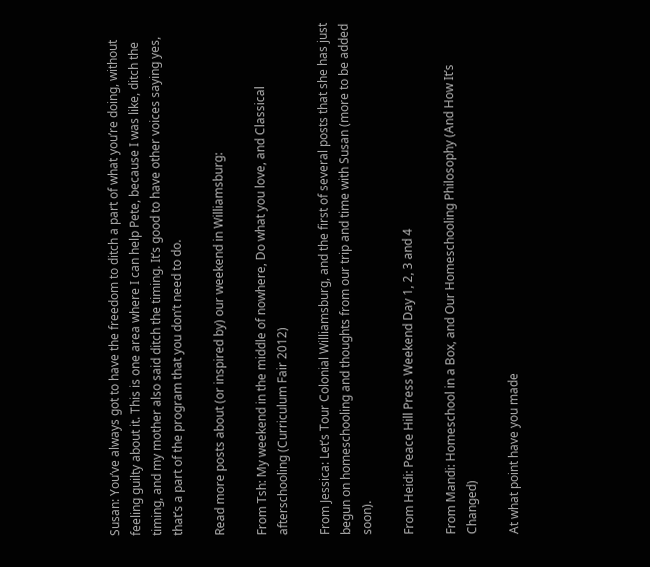Susan: You’ve always got to have the freedom to ditch a part of what you’re doing, without feeling guilty about it. This is one area where I can help Pete, because I was like, ditch the timing, and my mother also said ditch the timing. It’s good to have other voices saying yes, that’s a part of the program that you don’t need to do.

Read more posts about (or inspired by) our weekend in Williamsburg:

From Tsh: My weekend in the middle of nowhere, Do what you love, and Classical afterschooling (Curriculum Fair 2012)

From Jessica: Let’s Tour Colonial Williamsburg, and the first of several posts that she has just begun on homeschooling and thoughts from our trip and time with Susan (more to be added soon).

From Heidi: Peace Hill Press Weekend Day 1, 2, 3 and 4

From Mandi: Homeschool in a Box, and Our Homeschooling Philosophy (And How It’s Changed)

At what point have you made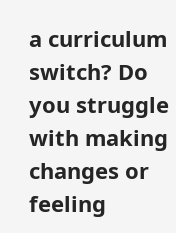a curriculum switch? Do you struggle with making changes or feeling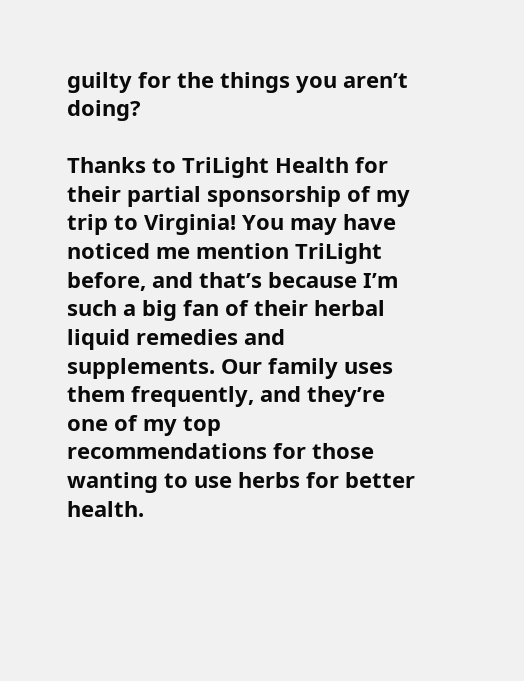guilty for the things you aren’t doing?

Thanks to TriLight Health for their partial sponsorship of my trip to Virginia! You may have noticed me mention TriLight before, and that’s because I’m such a big fan of their herbal liquid remedies and supplements. Our family uses them frequently, and they’re one of my top recommendations for those wanting to use herbs for better health.